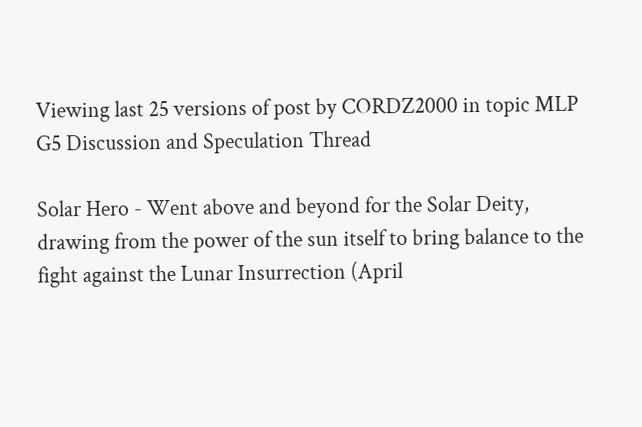Viewing last 25 versions of post by CORDZ2000 in topic MLP G5 Discussion and Speculation Thread

Solar Hero - Went above and beyond for the Solar Deity, drawing from the power of the sun itself to bring balance to the fight against the Lunar Insurrection (April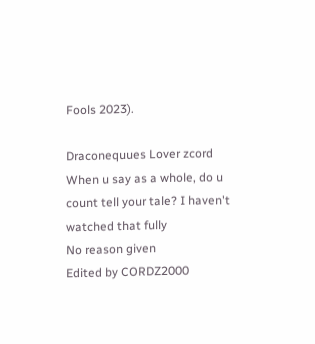Fools 2023).

Draconequues Lover zcord
When u say as a whole, do u count tell your tale? I haven't watched that fully
No reason given
Edited by CORDZ2000